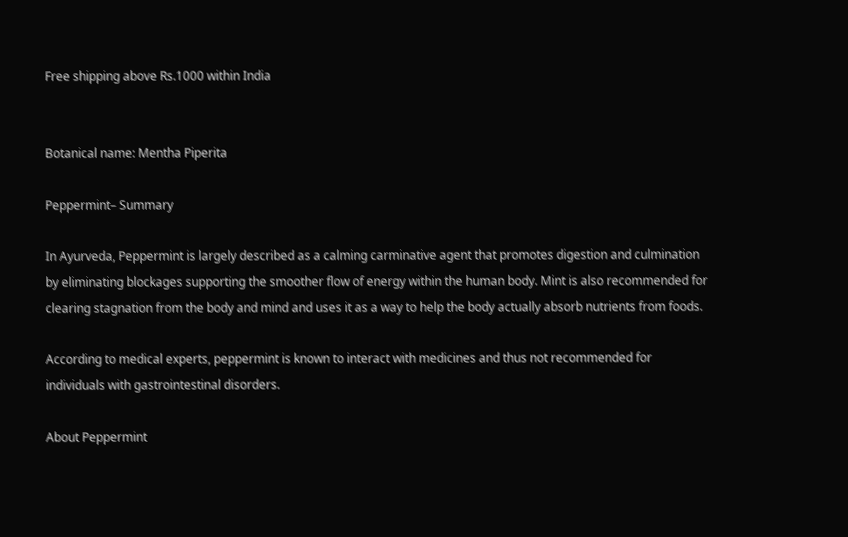Free shipping above Rs.1000 within India


Botanical name: Mentha Piperita

Peppermint– Summary

In Ayurveda, Peppermint is largely described as a calming carminative agent that promotes digestion and culmination by eliminating blockages supporting the smoother flow of energy within the human body. Mint is also recommended for clearing stagnation from the body and mind and uses it as a way to help the body actually absorb nutrients from foods.

According to medical experts, peppermint is known to interact with medicines and thus not recommended for individuals with gastrointestinal disorders.

About Peppermint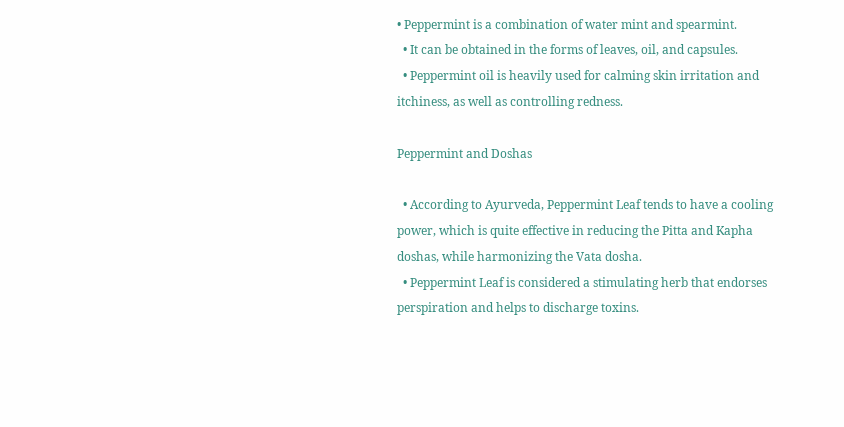• Peppermint is a combination of water mint and spearmint.
  • It can be obtained in the forms of leaves, oil, and capsules.
  • Peppermint oil is heavily used for calming skin irritation and itchiness, as well as controlling redness.

Peppermint and Doshas

  • According to Ayurveda, Peppermint Leaf tends to have a cooling power, which is quite effective in reducing the Pitta and Kapha doshas, while harmonizing the Vata dosha.
  • Peppermint Leaf is considered a stimulating herb that endorses perspiration and helps to discharge toxins.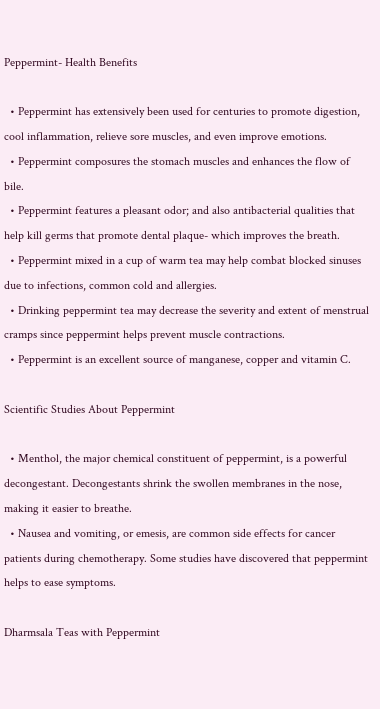Peppermint- Health Benefits

  • Peppermint has extensively been used for centuries to promote digestion, cool inflammation, relieve sore muscles, and even improve emotions.
  • Peppermint composures the stomach muscles and enhances the flow of bile.
  • Peppermint features a pleasant odor; and also antibacterial qualities that help kill germs that promote dental plaque- which improves the breath.
  • Peppermint mixed in a cup of warm tea may help combat blocked sinuses due to infections, common cold and allergies.
  • Drinking peppermint tea may decrease the severity and extent of menstrual cramps since peppermint helps prevent muscle contractions.
  • Peppermint is an excellent source of manganese, copper and vitamin C.

Scientific Studies About Peppermint

  • Menthol, the major chemical constituent of peppermint, is a powerful decongestant. Decongestants shrink the swollen membranes in the nose, making it easier to breathe.
  • Nausea and vomiting, or emesis, are common side effects for cancer patients during chemotherapy. Some studies have discovered that peppermint helps to ease symptoms.

Dharmsala Teas with Peppermint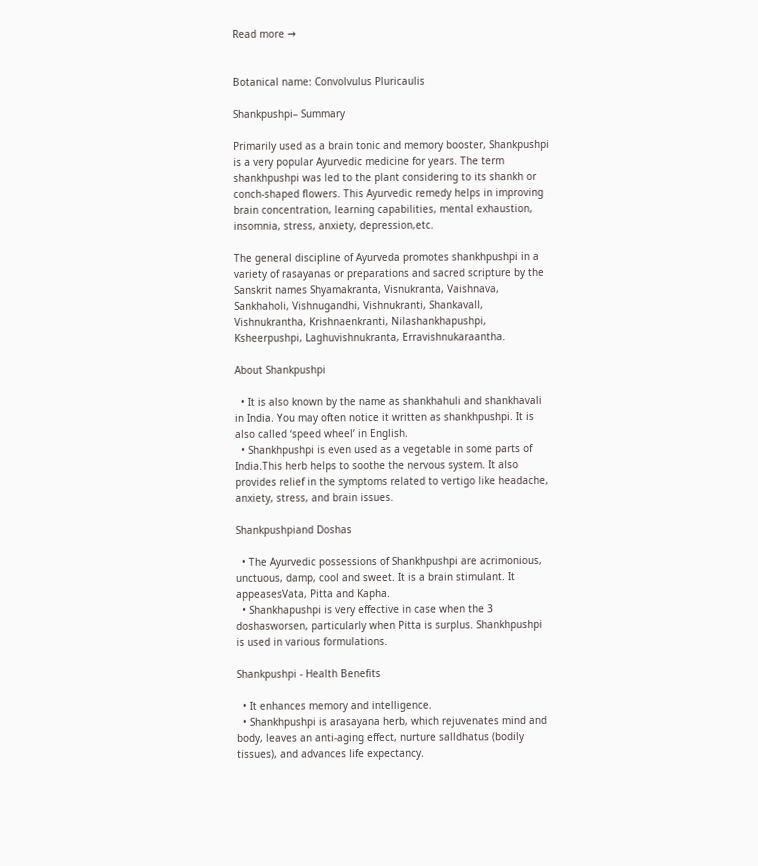Read more →


Botanical name: Convolvulus Pluricaulis

Shankpushpi– Summary

Primarily used as a brain tonic and memory booster, Shankpushpi is a very popular Ayurvedic medicine for years. The term shankhpushpi was led to the plant considering to its shankh or conch-shaped flowers. This Ayurvedic remedy helps in improving brain concentration, learning capabilities, mental exhaustion, insomnia, stress, anxiety, depression,etc.

The general discipline of Ayurveda promotes shankhpushpi in a variety of rasayanas or preparations and sacred scripture by the Sanskrit names Shyamakranta, Visnukranta, Vaishnava, Sankhaholi, Vishnugandhi, Vishnukranti, Shankavall, Vishnukrantha, Krishnaenkranti, Nilashankhapushpi, Ksheerpushpi, Laghuvishnukranta, Erravishnukaraantha.

About Shankpushpi

  • It is also known by the name as shankhahuli and shankhavali in India. You may often notice it written as shankhpushpi. It is also called ‘speed wheel’ in English.
  • Shankhpushpi is even used as a vegetable in some parts of India.This herb helps to soothe the nervous system. It also provides relief in the symptoms related to vertigo like headache, anxiety, stress, and brain issues.

Shankpushpiand Doshas

  • The Ayurvedic possessions of Shankhpushpi are acrimonious, unctuous, damp, cool and sweet. It is a brain stimulant. It appeasesVata, Pitta and Kapha.
  • Shankhapushpi is very effective in case when the 3 doshasworsen, particularly when Pitta is surplus. Shankhpushpi is used in various formulations.

Shankpushpi - Health Benefits

  • It enhances memory and intelligence.
  • Shankhpushpi is arasayana herb, which rejuvenates mind and body, leaves an anti-aging effect, nurture salldhatus (bodily tissues), and advances life expectancy.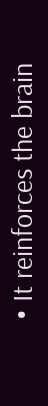• It reinforces the brain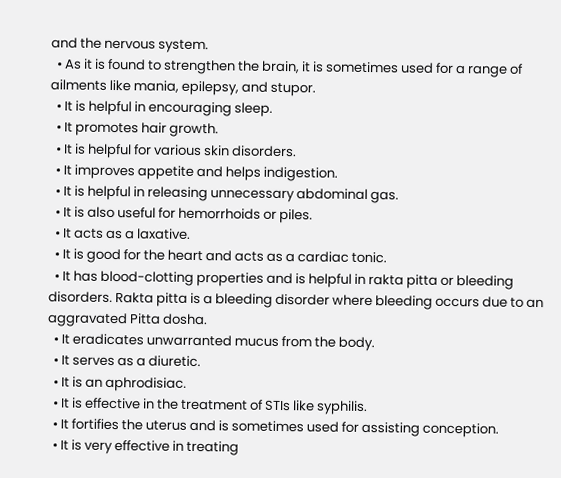and the nervous system.
  • As it is found to strengthen the brain, it is sometimes used for a range of ailments like mania, epilepsy, and stupor.
  • It is helpful in encouraging sleep.
  • It promotes hair growth.
  • It is helpful for various skin disorders.
  • It improves appetite and helps indigestion.
  • It is helpful in releasing unnecessary abdominal gas.
  • It is also useful for hemorrhoids or piles.
  • It acts as a laxative.
  • It is good for the heart and acts as a cardiac tonic.
  • It has blood-clotting properties and is helpful in rakta pitta or bleeding disorders. Rakta pitta is a bleeding disorder where bleeding occurs due to an aggravated Pitta dosha.
  • It eradicates unwarranted mucus from the body.
  • It serves as a diuretic.
  • It is an aphrodisiac.
  • It is effective in the treatment of STIs like syphilis.
  • It fortifies the uterus and is sometimes used for assisting conception.
  • It is very effective in treating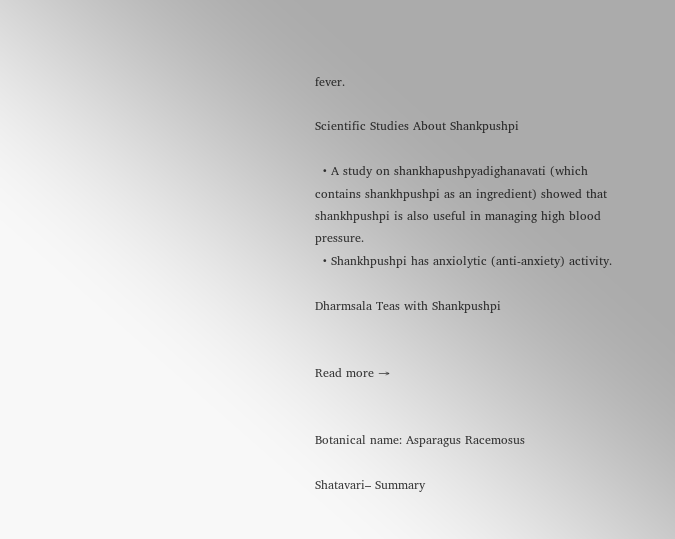fever.

Scientific Studies About Shankpushpi

  • A study on shankhapushpyadighanavati (which contains shankhpushpi as an ingredient) showed that shankhpushpi is also useful in managing high blood pressure.
  • Shankhpushpi has anxiolytic (anti-anxiety) activity.

Dharmsala Teas with Shankpushpi


Read more →


Botanical name: Asparagus Racemosus

Shatavari– Summary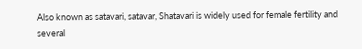Also known as satavari, satavar, Shatavari is widely used for female fertility and several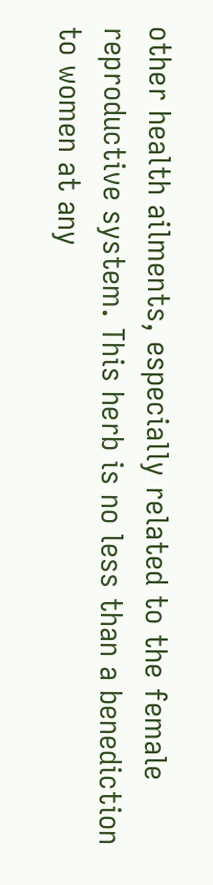other health ailments, especially related to the female reproductive system. This herb is no less than a benediction to women at any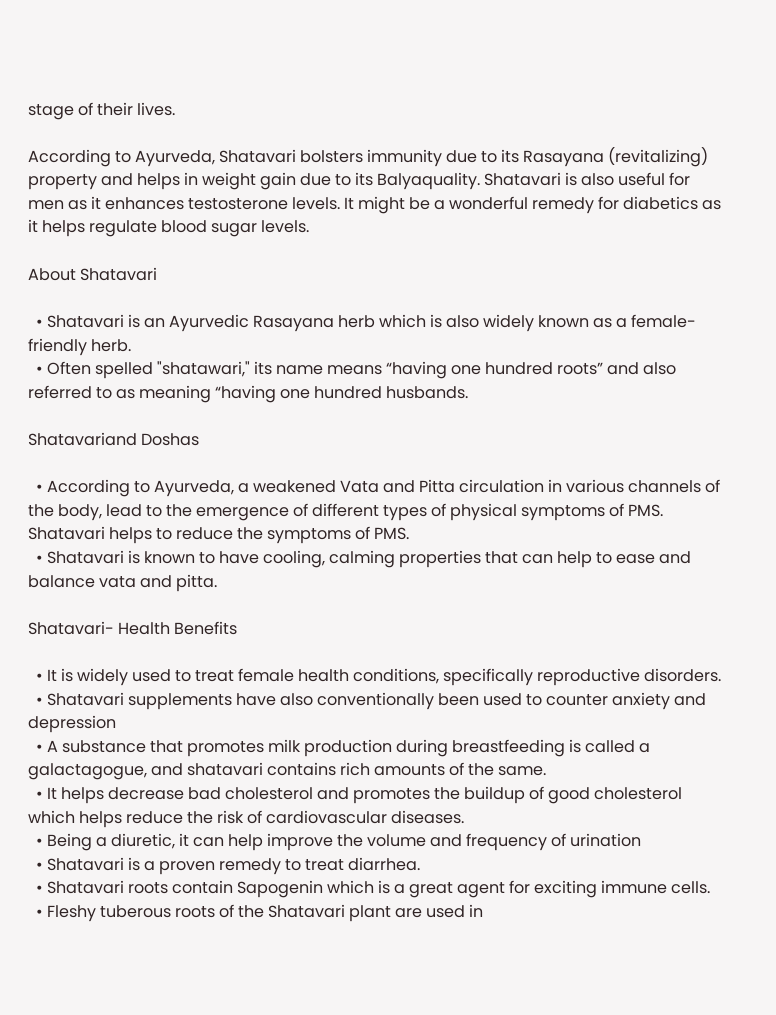stage of their lives.

According to Ayurveda, Shatavari bolsters immunity due to its Rasayana (revitalizing) property and helps in weight gain due to its Balyaquality. Shatavari is also useful for men as it enhances testosterone levels. It might be a wonderful remedy for diabetics as it helps regulate blood sugar levels.

About Shatavari

  • Shatavari is an Ayurvedic Rasayana herb which is also widely known as a female-friendly herb.
  • Often spelled "shatawari," its name means “having one hundred roots” and also referred to as meaning “having one hundred husbands.

Shatavariand Doshas

  • According to Ayurveda, a weakened Vata and Pitta circulation in various channels of the body, lead to the emergence of different types of physical symptoms of PMS. Shatavari helps to reduce the symptoms of PMS.
  • Shatavari is known to have cooling, calming properties that can help to ease and balance vata and pitta.

Shatavari- Health Benefits

  • It is widely used to treat female health conditions, specifically reproductive disorders.
  • Shatavari supplements have also conventionally been used to counter anxiety and depression
  • A substance that promotes milk production during breastfeeding is called a galactagogue, and shatavari contains rich amounts of the same.
  • It helps decrease bad cholesterol and promotes the buildup of good cholesterol which helps reduce the risk of cardiovascular diseases.
  • Being a diuretic, it can help improve the volume and frequency of urination
  • Shatavari is a proven remedy to treat diarrhea.
  • Shatavari roots contain Sapogenin which is a great agent for exciting immune cells.
  • Fleshy tuberous roots of the Shatavari plant are used in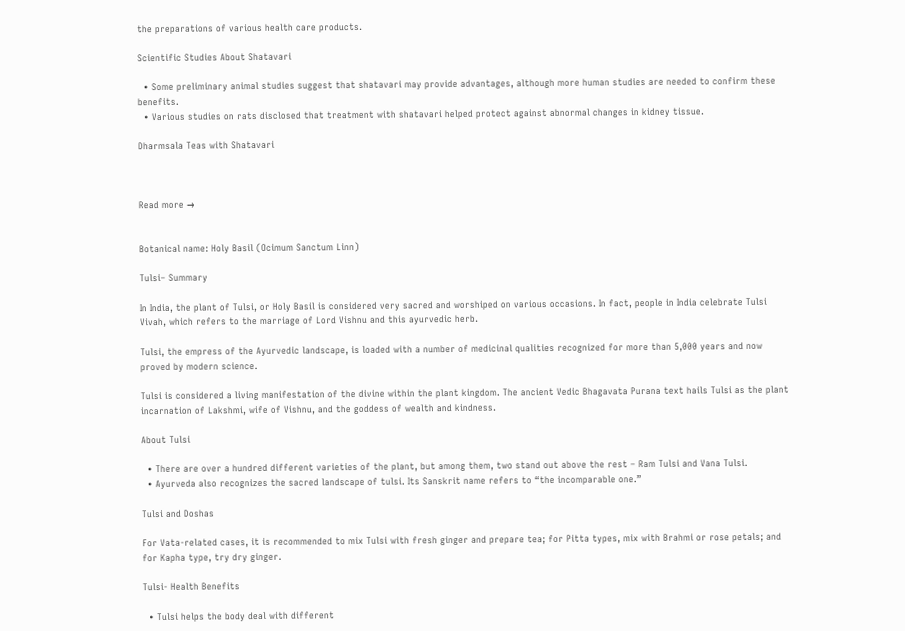the preparations of various health care products.

Scientific Studies About Shatavari

  • Some preliminary animal studies suggest that shatavari may provide advantages, although more human studies are needed to confirm these benefits.
  • Various studies on rats disclosed that treatment with shatavari helped protect against abnormal changes in kidney tissue.

Dharmsala Teas with Shatavari



Read more →


Botanical name: Holy Basil (Ocimum Sanctum Linn)

Tulsi– Summary

In India, the plant of Tulsi, or Holy Basil is considered very sacred and worshiped on various occasions. In fact, people in India celebrate Tulsi Vivah, which refers to the marriage of Lord Vishnu and this ayurvedic herb.

Tulsi, the empress of the Ayurvedic landscape, is loaded with a number of medicinal qualities recognized for more than 5,000 years and now proved by modern science.

Tulsi is considered a living manifestation of the divine within the plant kingdom. The ancient Vedic Bhagavata Purana text hails Tulsi as the plant incarnation of Lakshmi, wife of Vishnu, and the goddess of wealth and kindness.

About Tulsi

  • There are over a hundred different varieties of the plant, but among them, two stand out above the rest – Ram Tulsi and Vana Tulsi.
  • Ayurveda also recognizes the sacred landscape of tulsi. Its Sanskrit name refers to “the incomparable one.”

Tulsi and Doshas

For Vata-related cases, it is recommended to mix Tulsi with fresh ginger and prepare tea; for Pitta types, mix with Brahmi or rose petals; and for Kapha type, try dry ginger.

Tulsi- Health Benefits

  • Tulsi helps the body deal with different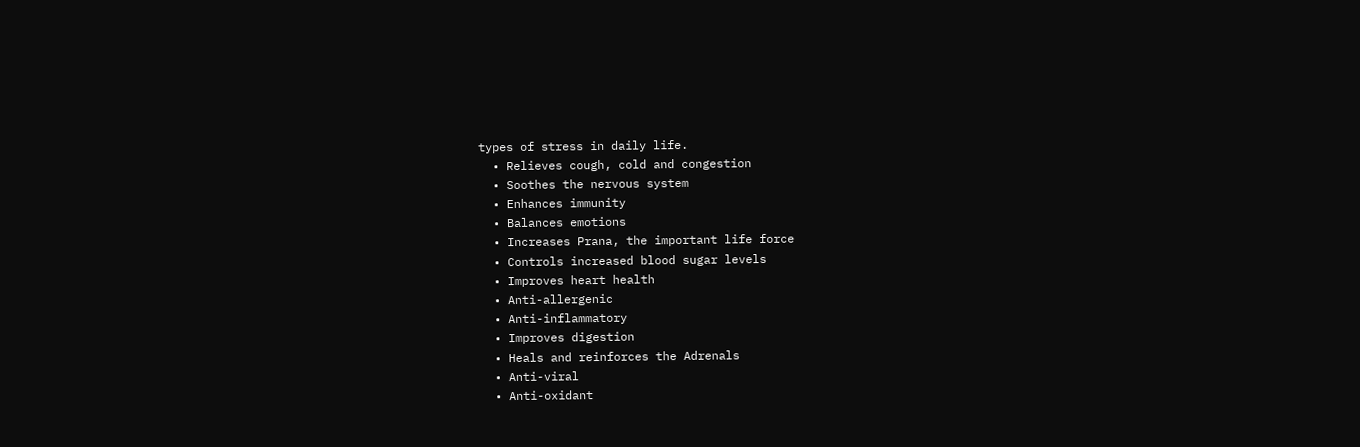types of stress in daily life.
  • Relieves cough, cold and congestion
  • Soothes the nervous system
  • Enhances immunity
  • Balances emotions
  • Increases Prana, the important life force
  • Controls increased blood sugar levels
  • Improves heart health
  • Anti-allergenic
  • Anti-inflammatory
  • Improves digestion
  • Heals and reinforces the Adrenals
  • Anti-viral
  • Anti-oxidant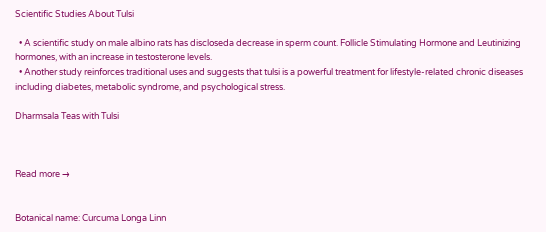Scientific Studies About Tulsi

  • A scientific study on male albino rats has discloseda decrease in sperm count. Follicle Stimulating Hormone and Leutinizing hormones, with an increase in testosterone levels.
  • Another study reinforces traditional uses and suggests that tulsi is a powerful treatment for lifestyle-related chronic diseases including diabetes, metabolic syndrome, and psychological stress.

Dharmsala Teas with Tulsi



Read more →


Botanical name: Curcuma Longa Linn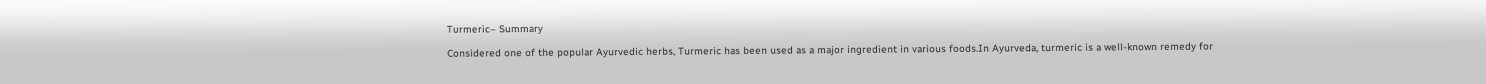Turmeric– Summary

Considered one of the popular Ayurvedic herbs, Turmeric has been used as a major ingredient in various foods.In Ayurveda, turmeric is a well-known remedy for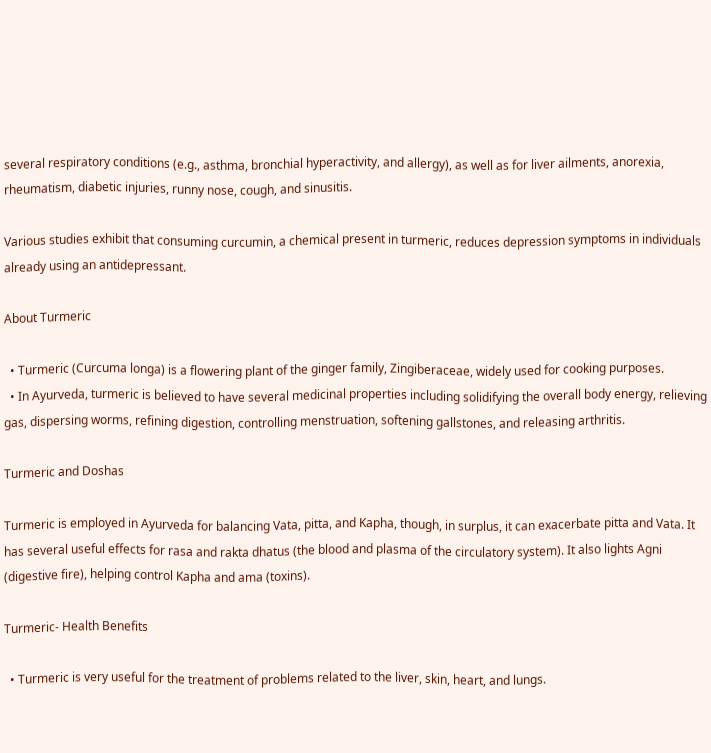several respiratory conditions (e.g., asthma, bronchial hyperactivity, and allergy), as well as for liver ailments, anorexia, rheumatism, diabetic injuries, runny nose, cough, and sinusitis.

Various studies exhibit that consuming curcumin, a chemical present in turmeric, reduces depression symptoms in individuals already using an antidepressant.

About Turmeric

  • Turmeric (Curcuma longa) is a flowering plant of the ginger family, Zingiberaceae, widely used for cooking purposes.
  • In Ayurveda, turmeric is believed to have several medicinal properties including solidifying the overall body energy, relieving gas, dispersing worms, refining digestion, controlling menstruation, softening gallstones, and releasing arthritis.

Turmeric and Doshas

Turmeric is employed in Ayurveda for balancing Vata, pitta, and Kapha, though, in surplus, it can exacerbate pitta and Vata. It has several useful effects for rasa and rakta dhatus (the blood and plasma of the circulatory system). It also lights Agni (digestive fire), helping control Kapha and ama (toxins).

Turmeric- Health Benefits

  • Turmeric is very useful for the treatment of problems related to the liver, skin, heart, and lungs.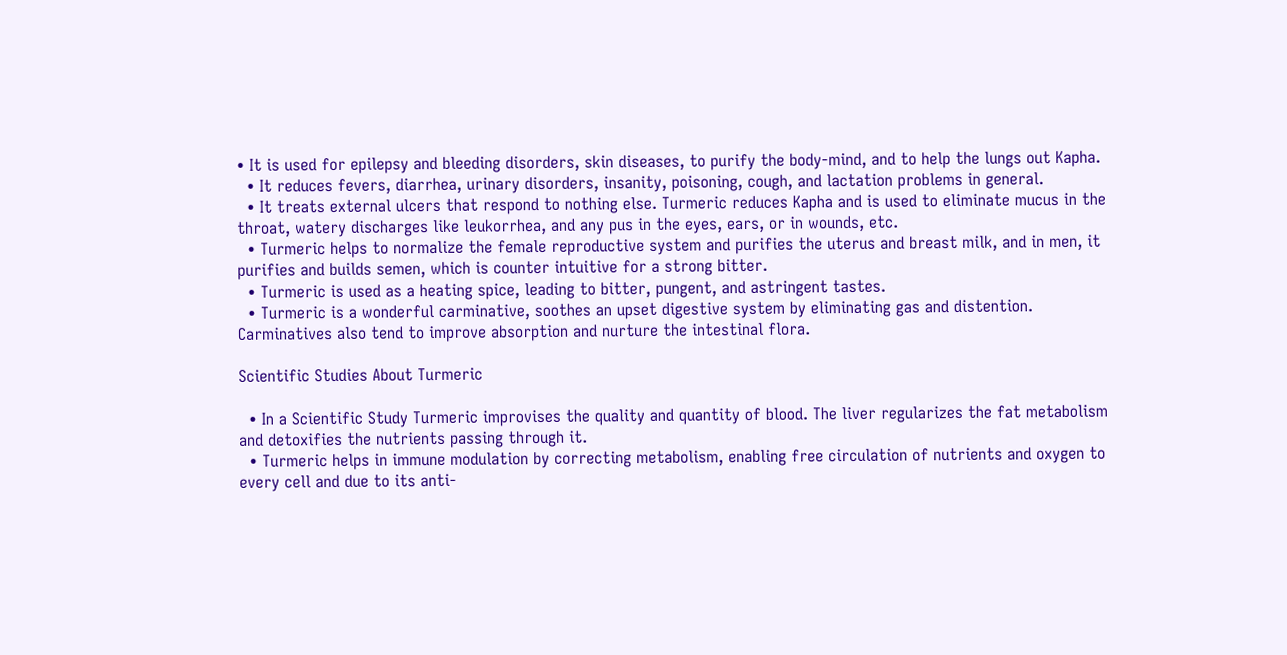• It is used for epilepsy and bleeding disorders, skin diseases, to purify the body-mind, and to help the lungs out Kapha.
  • It reduces fevers, diarrhea, urinary disorders, insanity, poisoning, cough, and lactation problems in general.
  • It treats external ulcers that respond to nothing else. Turmeric reduces Kapha and is used to eliminate mucus in the throat, watery discharges like leukorrhea, and any pus in the eyes, ears, or in wounds, etc.
  • Turmeric helps to normalize the female reproductive system and purifies the uterus and breast milk, and in men, it purifies and builds semen, which is counter intuitive for a strong bitter.
  • Turmeric is used as a heating spice, leading to bitter, pungent, and astringent tastes.
  • Turmeric is a wonderful carminative, soothes an upset digestive system by eliminating gas and distention. Carminatives also tend to improve absorption and nurture the intestinal flora.

Scientific Studies About Turmeric

  • In a Scientific Study Turmeric improvises the quality and quantity of blood. The liver regularizes the fat metabolism and detoxifies the nutrients passing through it.
  • Turmeric helps in immune modulation by correcting metabolism, enabling free circulation of nutrients and oxygen to every cell and due to its anti-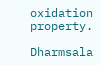oxidation property.

Dharmsala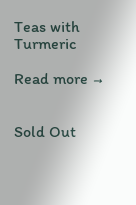Teas with Turmeric

Read more →


Sold Out